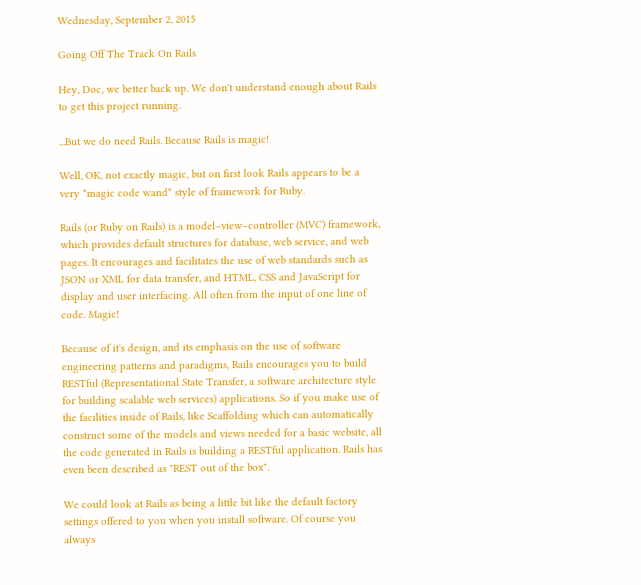Wednesday, September 2, 2015

Going Off The Track On Rails

Hey, Doc, we better back up. We don't understand enough about Rails to get this project running.

...But we do need Rails. Because Rails is magic!

Well, OK, not exactly magic, but on first look Rails appears to be a very *magic code wand* style of framework for Ruby.

Rails (or Ruby on Rails) is a model–view–controller (MVC) framework, which provides default structures for database, web service, and web pages. It encourages and facilitates the use of web standards such as JSON or XML for data transfer, and HTML, CSS and JavaScript for display and user interfacing. All often from the input of one line of code. Magic!

Because of it's design, and its emphasis on the use of software engineering patterns and paradigms, Rails encourages you to build RESTful (Representational State Transfer, a software architecture style for building scalable web services) applications. So if you make use of the facilities inside of Rails, like Scaffolding which can automatically construct some of the models and views needed for a basic website, all the code generated in Rails is building a RESTful application. Rails has even been described as "REST out of the box".

We could look at Rails as being a little bit like the default factory settings offered to you when you install software. Of course you always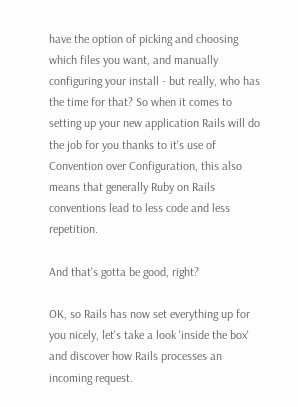have the option of picking and choosing which files you want, and manually configuring your install - but really, who has the time for that? So when it comes to setting up your new application Rails will do the job for you thanks to it's use of Convention over Configuration, this also means that generally Ruby on Rails conventions lead to less code and less repetition.

And that's gotta be good, right?

OK, so Rails has now set everything up for you nicely, let's take a look 'inside the box' and discover how Rails processes an incoming request.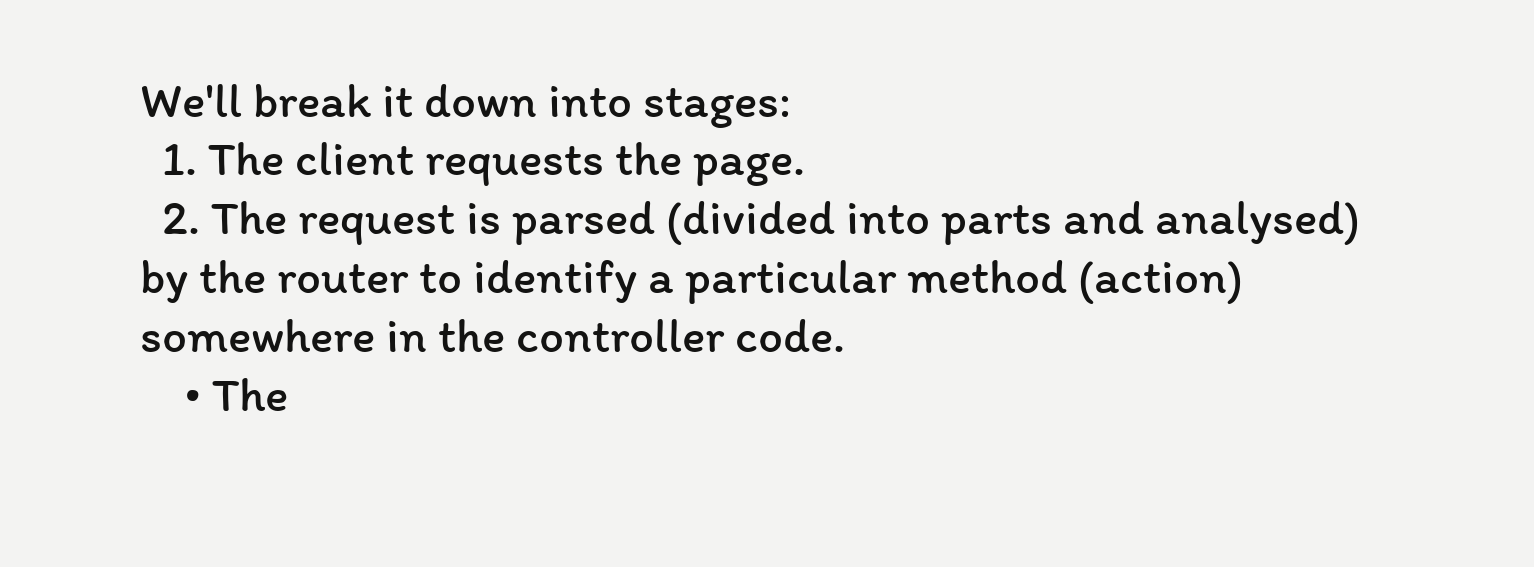We'll break it down into stages:
  1. The client requests the page.
  2. The request is parsed (divided into parts and analysed) by the router to identify a particular method (action) somewhere in the controller code.
    • The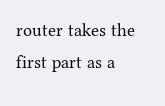router takes the first part as a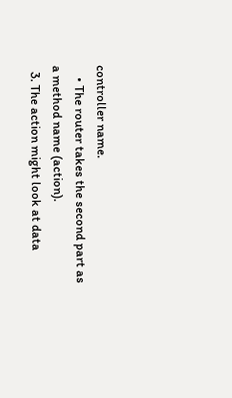controller name.
    • The router takes the second part as a method name (action).
  3. The action might look at data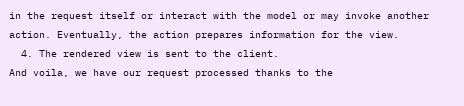in the request itself or interact with the model or may invoke another action. Eventually, the action prepares information for the view.
  4. The rendered view is sent to the client.
And voila, we have our request processed thanks to the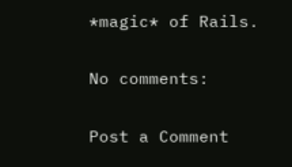*magic* of Rails.

No comments:

Post a Comment